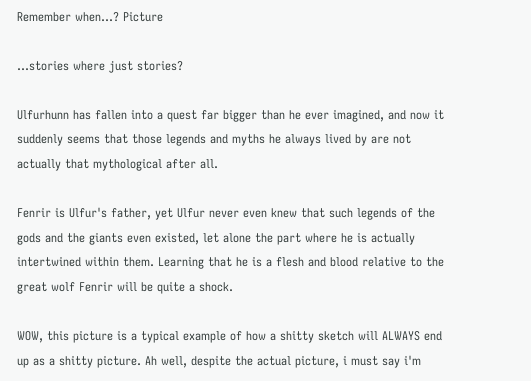Remember when...? Picture

...stories where just stories?

Ulfurhunn has fallen into a quest far bigger than he ever imagined, and now it suddenly seems that those legends and myths he always lived by are not actually that mythological after all.

Fenrir is Ulfur's father, yet Ulfur never even knew that such legends of the gods and the giants even existed, let alone the part where he is actually intertwined within them. Learning that he is a flesh and blood relative to the great wolf Fenrir will be quite a shock.

WOW, this picture is a typical example of how a shitty sketch will ALWAYS end up as a shitty picture. Ah well, despite the actual picture, i must say i'm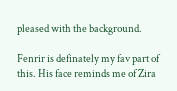pleased with the background.

Fenrir is definately my fav part of this. His face reminds me of Zira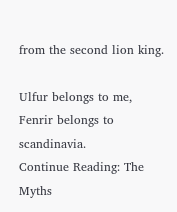from the second lion king.

Ulfur belongs to me, Fenrir belongs to scandinavia.
Continue Reading: The Myths